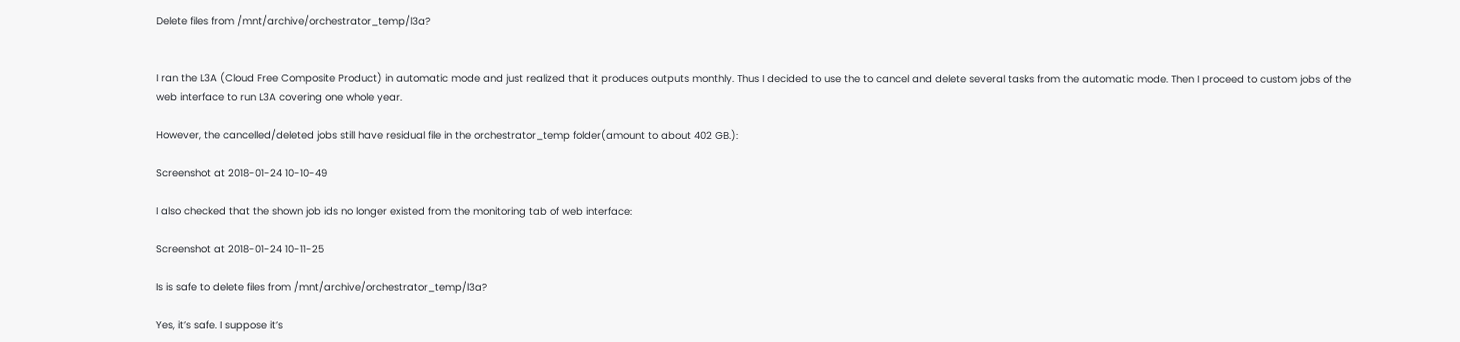Delete files from /mnt/archive/orchestrator_temp/l3a?


I ran the L3A (Cloud Free Composite Product) in automatic mode and just realized that it produces outputs monthly. Thus I decided to use the to cancel and delete several tasks from the automatic mode. Then I proceed to custom jobs of the web interface to run L3A covering one whole year.

However, the cancelled/deleted jobs still have residual file in the orchestrator_temp folder(amount to about 402 GB.):

Screenshot at 2018-01-24 10-10-49

I also checked that the shown job ids no longer existed from the monitoring tab of web interface:

Screenshot at 2018-01-24 10-11-25

Is is safe to delete files from /mnt/archive/orchestrator_temp/l3a?

Yes, it’s safe. I suppose it’s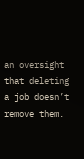an oversight that deleting a job doesn’t remove them.